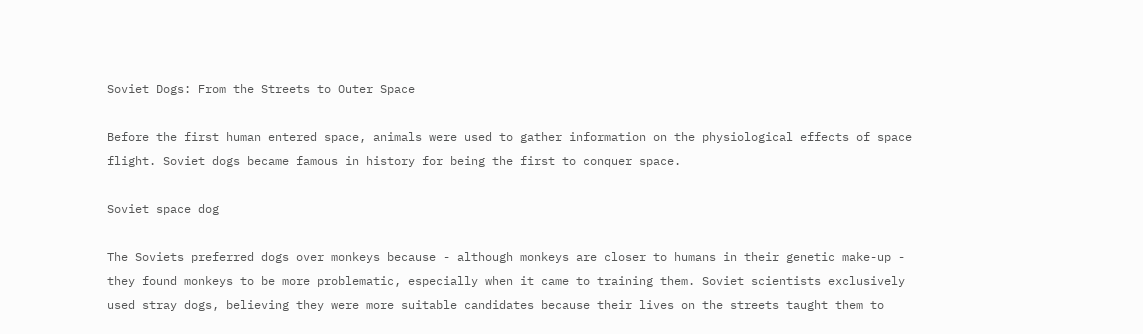Soviet Dogs: From the Streets to Outer Space

Before the first human entered space, animals were used to gather information on the physiological effects of space flight. Soviet dogs became famous in history for being the first to conquer space.

Soviet space dog

The Soviets preferred dogs over monkeys because - although monkeys are closer to humans in their genetic make-up - they found monkeys to be more problematic, especially when it came to training them. Soviet scientists exclusively used stray dogs, believing they were more suitable candidates because their lives on the streets taught them to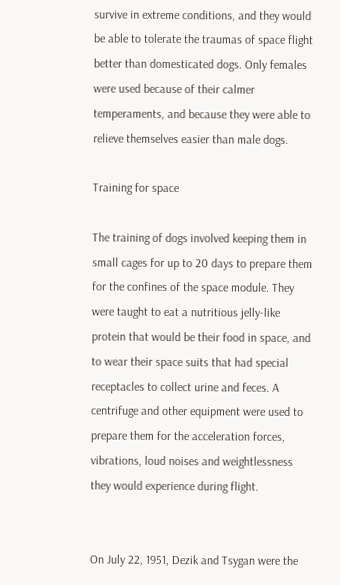survive in extreme conditions, and they would be able to tolerate the traumas of space flight better than domesticated dogs. Only females were used because of their calmer temperaments, and because they were able to relieve themselves easier than male dogs.

Training for space

The training of dogs involved keeping them in small cages for up to 20 days to prepare them for the confines of the space module. They were taught to eat a nutritious jelly-like protein that would be their food in space, and to wear their space suits that had special receptacles to collect urine and feces. A centrifuge and other equipment were used to prepare them for the acceleration forces, vibrations, loud noises and weightlessness they would experience during flight.


On July 22, 1951, Dezik and Tsygan were the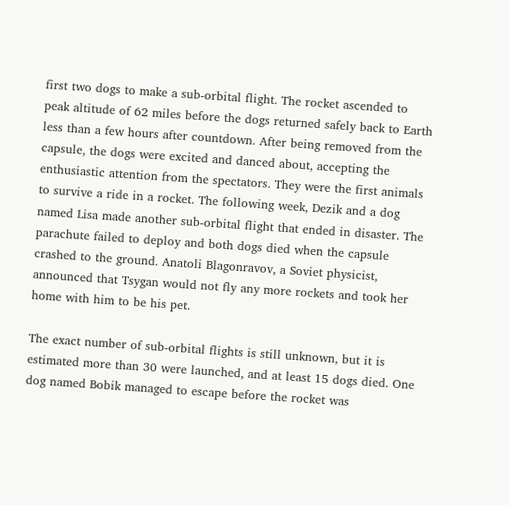first two dogs to make a sub-orbital flight. The rocket ascended to peak altitude of 62 miles before the dogs returned safely back to Earth less than a few hours after countdown. After being removed from the capsule, the dogs were excited and danced about, accepting the enthusiastic attention from the spectators. They were the first animals to survive a ride in a rocket. The following week, Dezik and a dog named Lisa made another sub-orbital flight that ended in disaster. The parachute failed to deploy and both dogs died when the capsule crashed to the ground. Anatoli Blagonravov, a Soviet physicist, announced that Tsygan would not fly any more rockets and took her home with him to be his pet.

The exact number of sub-orbital flights is still unknown, but it is estimated more than 30 were launched, and at least 15 dogs died. One dog named Bobik managed to escape before the rocket was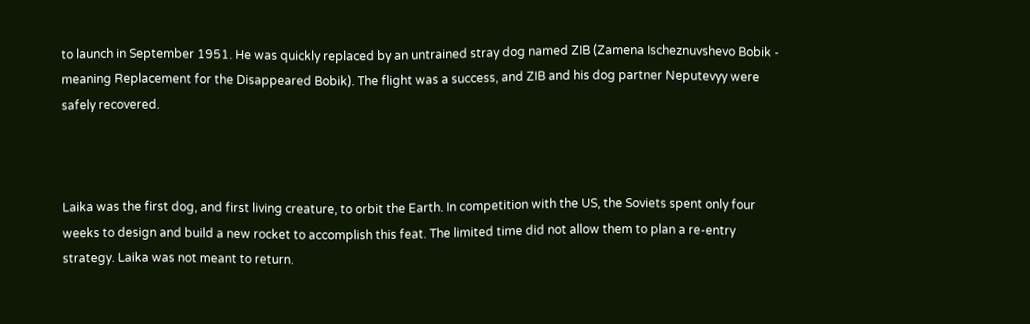to launch in September 1951. He was quickly replaced by an untrained stray dog named ZIB (Zamena Ischeznuvshevo Bobik - meaning Replacement for the Disappeared Bobik). The flight was a success, and ZIB and his dog partner Neputevyy were safely recovered.



Laika was the first dog, and first living creature, to orbit the Earth. In competition with the US, the Soviets spent only four weeks to design and build a new rocket to accomplish this feat. The limited time did not allow them to plan a re-entry strategy. Laika was not meant to return.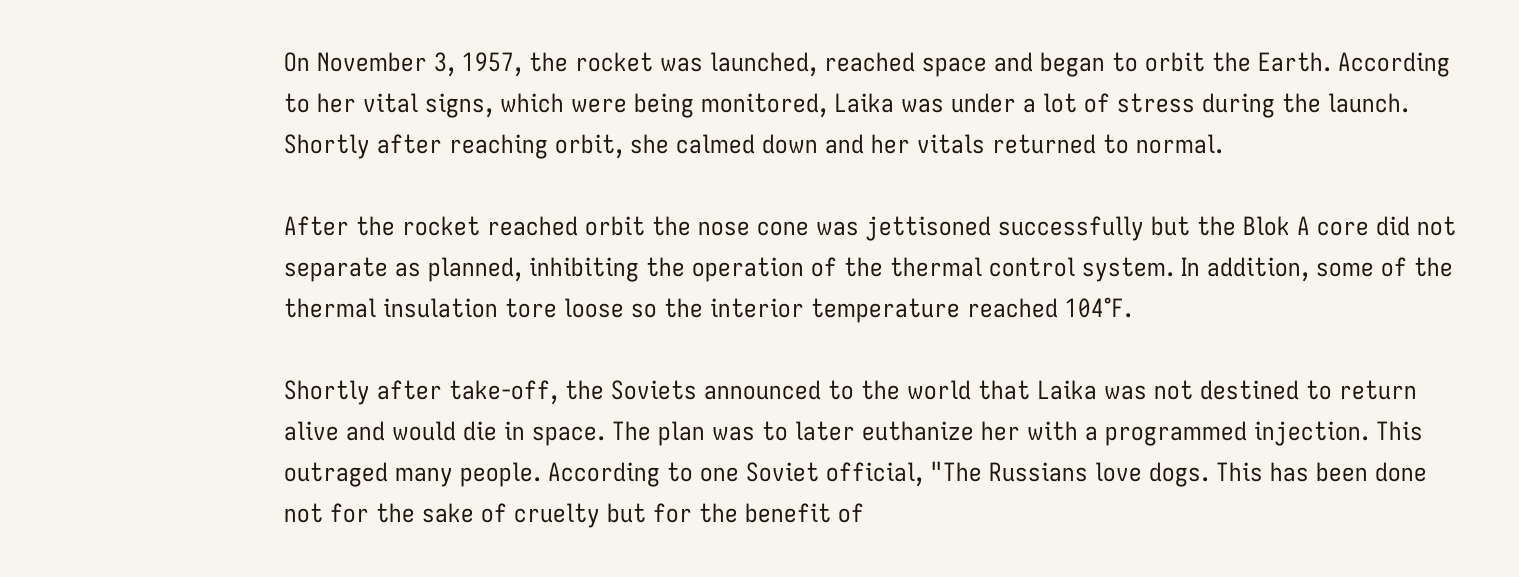On November 3, 1957, the rocket was launched, reached space and began to orbit the Earth. According to her vital signs, which were being monitored, Laika was under a lot of stress during the launch. Shortly after reaching orbit, she calmed down and her vitals returned to normal.

After the rocket reached orbit the nose cone was jettisoned successfully but the Blok A core did not separate as planned, inhibiting the operation of the thermal control system. In addition, some of the thermal insulation tore loose so the interior temperature reached 104°F.

Shortly after take-off, the Soviets announced to the world that Laika was not destined to return alive and would die in space. The plan was to later euthanize her with a programmed injection. This outraged many people. According to one Soviet official, "The Russians love dogs. This has been done not for the sake of cruelty but for the benefit of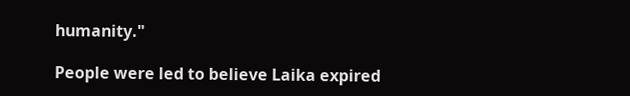humanity."

People were led to believe Laika expired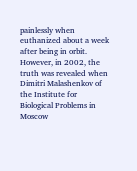painlessly when euthanized about a week after being in orbit. However, in 2002, the truth was revealed when Dimitri Malashenkov of the Institute for Biological Problems in Moscow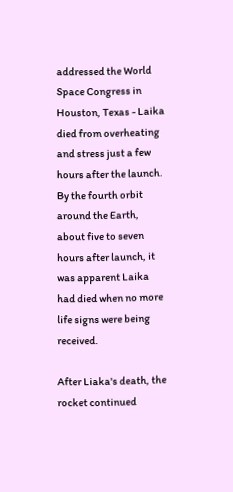addressed the World Space Congress in Houston, Texas - Laika died from overheating and stress just a few hours after the launch. By the fourth orbit around the Earth, about five to seven hours after launch, it was apparent Laika had died when no more life signs were being received.

After Liaka's death, the rocket continued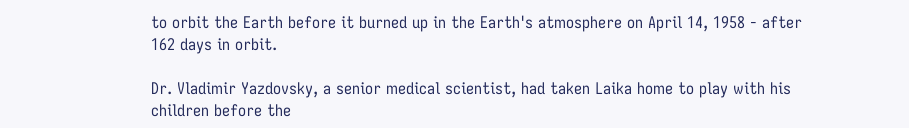to orbit the Earth before it burned up in the Earth's atmosphere on April 14, 1958 - after 162 days in orbit.

Dr. Vladimir Yazdovsky, a senior medical scientist, had taken Laika home to play with his children before the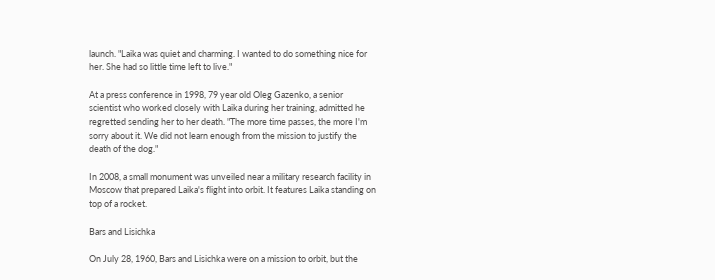launch. "Laika was quiet and charming. I wanted to do something nice for her. She had so little time left to live."

At a press conference in 1998, 79 year old Oleg Gazenko, a senior scientist who worked closely with Laika during her training, admitted he regretted sending her to her death. "The more time passes, the more I'm sorry about it. We did not learn enough from the mission to justify the death of the dog."

In 2008, a small monument was unveiled near a military research facility in Moscow that prepared Laika's flight into orbit. It features Laika standing on top of a rocket.

Bars and Lisichka

On July 28, 1960, Bars and Lisichka were on a mission to orbit, but the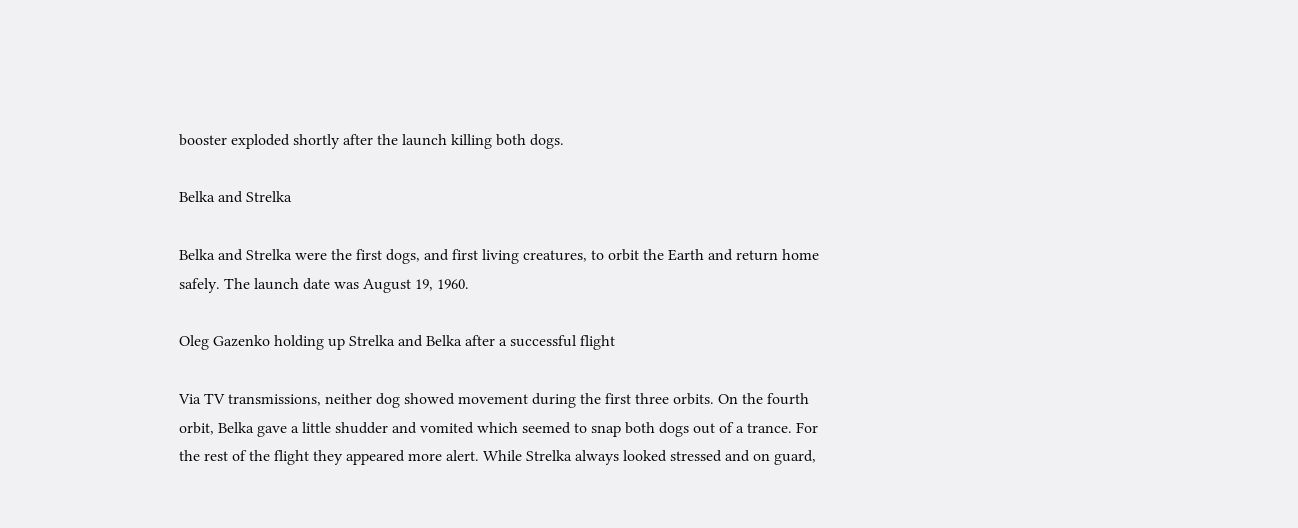booster exploded shortly after the launch killing both dogs.

Belka and Strelka

Belka and Strelka were the first dogs, and first living creatures, to orbit the Earth and return home safely. The launch date was August 19, 1960.

Oleg Gazenko holding up Strelka and Belka after a successful flight

Via TV transmissions, neither dog showed movement during the first three orbits. On the fourth orbit, Belka gave a little shudder and vomited which seemed to snap both dogs out of a trance. For the rest of the flight they appeared more alert. While Strelka always looked stressed and on guard,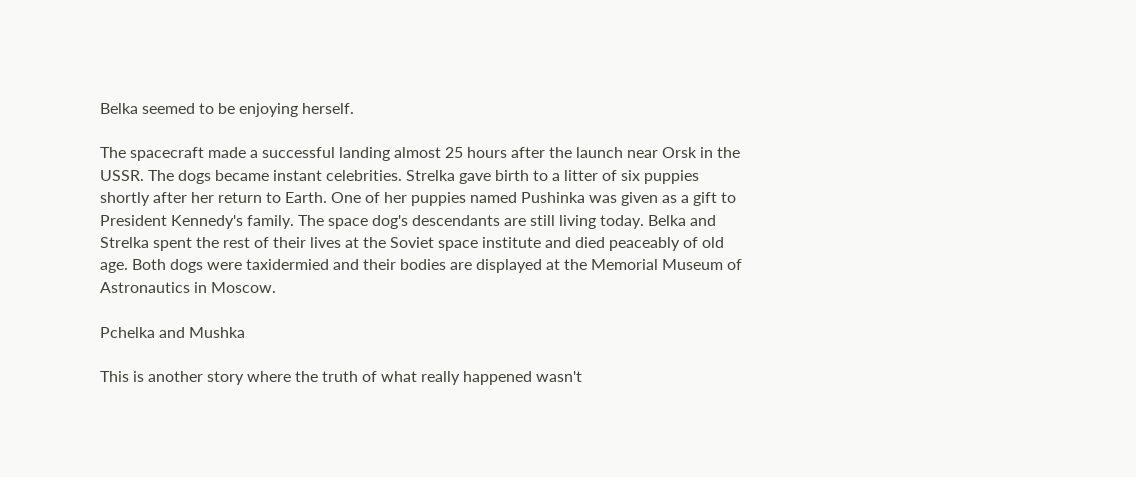Belka seemed to be enjoying herself.

The spacecraft made a successful landing almost 25 hours after the launch near Orsk in the USSR. The dogs became instant celebrities. Strelka gave birth to a litter of six puppies shortly after her return to Earth. One of her puppies named Pushinka was given as a gift to President Kennedy's family. The space dog's descendants are still living today. Belka and Strelka spent the rest of their lives at the Soviet space institute and died peaceably of old age. Both dogs were taxidermied and their bodies are displayed at the Memorial Museum of Astronautics in Moscow.

Pchelka and Mushka

This is another story where the truth of what really happened wasn't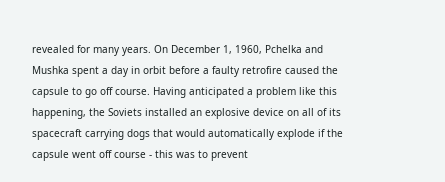revealed for many years. On December 1, 1960, Pchelka and Mushka spent a day in orbit before a faulty retrofire caused the capsule to go off course. Having anticipated a problem like this happening, the Soviets installed an explosive device on all of its spacecraft carrying dogs that would automatically explode if the capsule went off course - this was to prevent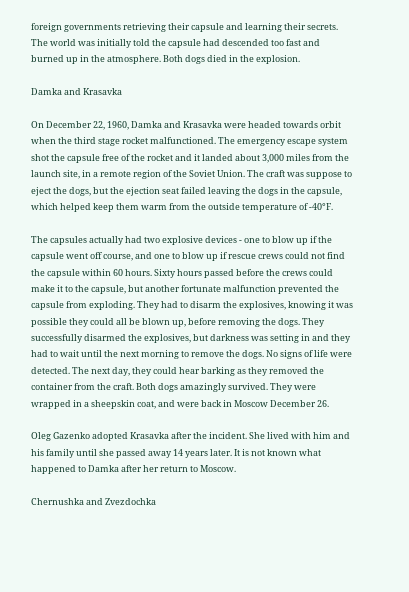foreign governments retrieving their capsule and learning their secrets. The world was initially told the capsule had descended too fast and burned up in the atmosphere. Both dogs died in the explosion.

Damka and Krasavka

On December 22, 1960, Damka and Krasavka were headed towards orbit when the third stage rocket malfunctioned. The emergency escape system shot the capsule free of the rocket and it landed about 3,000 miles from the launch site, in a remote region of the Soviet Union. The craft was suppose to eject the dogs, but the ejection seat failed leaving the dogs in the capsule, which helped keep them warm from the outside temperature of -40°F.

The capsules actually had two explosive devices - one to blow up if the capsule went off course, and one to blow up if rescue crews could not find the capsule within 60 hours. Sixty hours passed before the crews could make it to the capsule, but another fortunate malfunction prevented the capsule from exploding. They had to disarm the explosives, knowing it was possible they could all be blown up, before removing the dogs. They successfully disarmed the explosives, but darkness was setting in and they had to wait until the next morning to remove the dogs. No signs of life were detected. The next day, they could hear barking as they removed the container from the craft. Both dogs amazingly survived. They were wrapped in a sheepskin coat, and were back in Moscow December 26.

Oleg Gazenko adopted Krasavka after the incident. She lived with him and his family until she passed away 14 years later. It is not known what happened to Damka after her return to Moscow.

Chernushka and Zvezdochka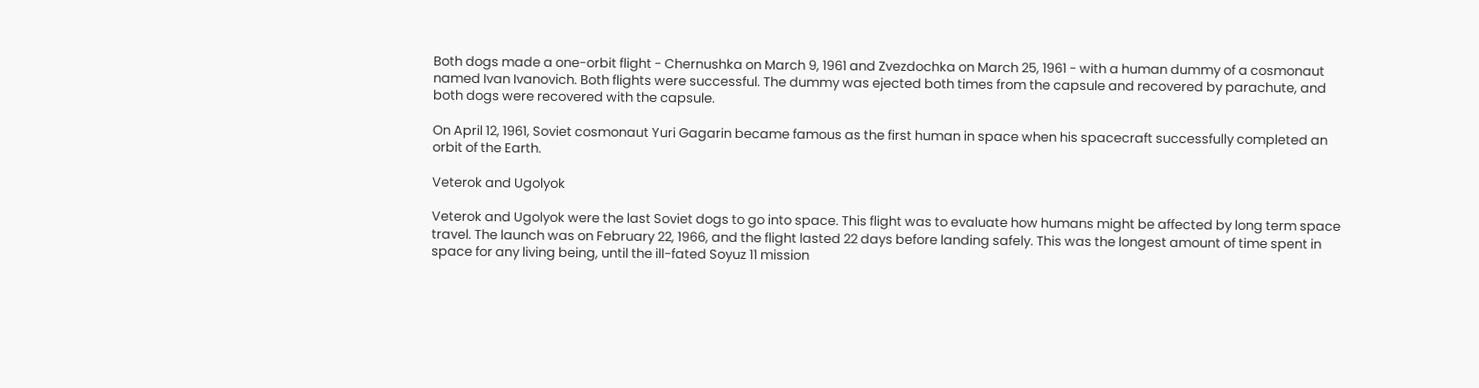Both dogs made a one-orbit flight - Chernushka on March 9, 1961 and Zvezdochka on March 25, 1961 - with a human dummy of a cosmonaut named Ivan Ivanovich. Both flights were successful. The dummy was ejected both times from the capsule and recovered by parachute, and both dogs were recovered with the capsule.

On April 12, 1961, Soviet cosmonaut Yuri Gagarin became famous as the first human in space when his spacecraft successfully completed an orbit of the Earth.

Veterok and Ugolyok

Veterok and Ugolyok were the last Soviet dogs to go into space. This flight was to evaluate how humans might be affected by long term space travel. The launch was on February 22, 1966, and the flight lasted 22 days before landing safely. This was the longest amount of time spent in space for any living being, until the ill-fated Soyuz 11 mission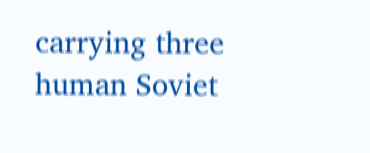carrying three human Soviet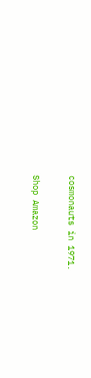cosmonauts in 1971.

Shop Amazon